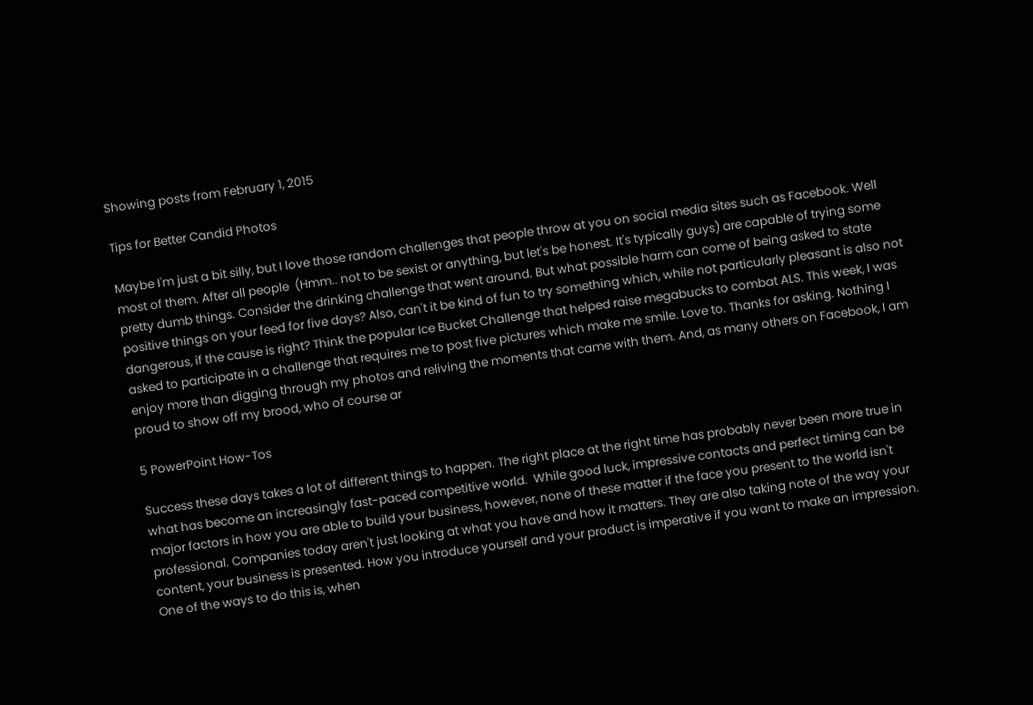Showing posts from February 1, 2015

Tips for Better Candid Photos

Maybe I'm just a bit silly, but I love those random challenges that people throw at you on social media sites such as Facebook. Well most of them. After all people  (Hmm.. not to be sexist or anything, but let's be honest. It's typically guys) are capable of trying some pretty dumb things. Consider the drinking challenge that went around. But what possible harm can come of being asked to state positive things on your feed for five days? Also, can't it be kind of fun to try something which, while not particularly pleasant is also not dangerous, if the cause is right? Think the popular Ice Bucket Challenge that helped raise megabucks to combat ALS. This week, I was asked to participate in a challenge that requires me to post five pictures which make me smile. Love to. Thanks for asking. Nothing I enjoy more than digging through my photos and reliving the moments that came with them. And, as many others on Facebook, I am proud to show off my brood, who of course ar

5 PowerPoint How-Tos

Success these days takes a lot of different things to happen. The right place at the right time has probably never been more true in what has become an increasingly fast-paced competitive world.  While good luck, impressive contacts and perfect timing can be major factors in how you are able to build your business, however, none of these matter if the face you present to the world isn't professional. Companies today aren't just looking at what you have and how it matters. They are also taking note of the way your content, your business is presented. How you introduce yourself and your product is imperative if you want to make an impression.  One of the ways to do this is, when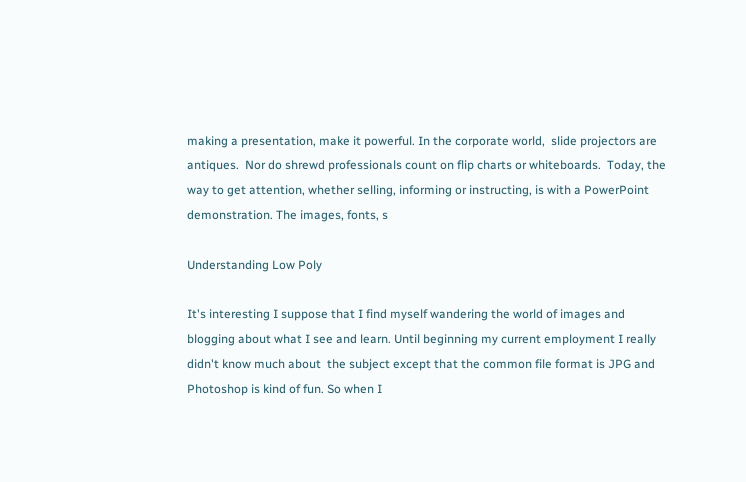making a presentation, make it powerful. In the corporate world,  slide projectors are antiques.  Nor do shrewd professionals count on flip charts or whiteboards.  Today, the way to get attention, whether selling, informing or instructing, is with a PowerPoint demonstration. The images, fonts, s

Understanding Low Poly

It's interesting I suppose that I find myself wandering the world of images and blogging about what I see and learn. Until beginning my current employment I really didn't know much about  the subject except that the common file format is JPG and  Photoshop is kind of fun. So when I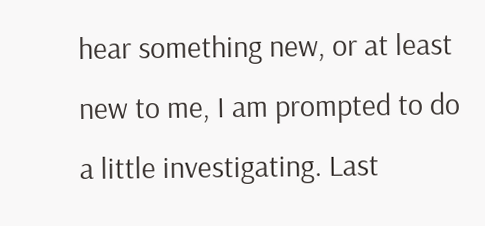hear something new, or at least new to me, I am prompted to do a little investigating. Last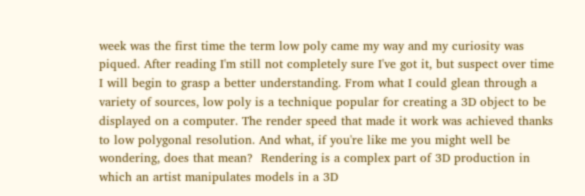week was the first time the term low poly came my way and my curiosity was piqued. After reading I'm still not completely sure I've got it, but suspect over time I will begin to grasp a better understanding. From what I could glean through a variety of sources, low poly is a technique popular for creating a 3D object to be displayed on a computer. The render speed that made it work was achieved thanks to low polygonal resolution. And what, if you're like me you might well be wondering, does that mean?  Rendering is a complex part of 3D production in which an artist manipulates models in a 3D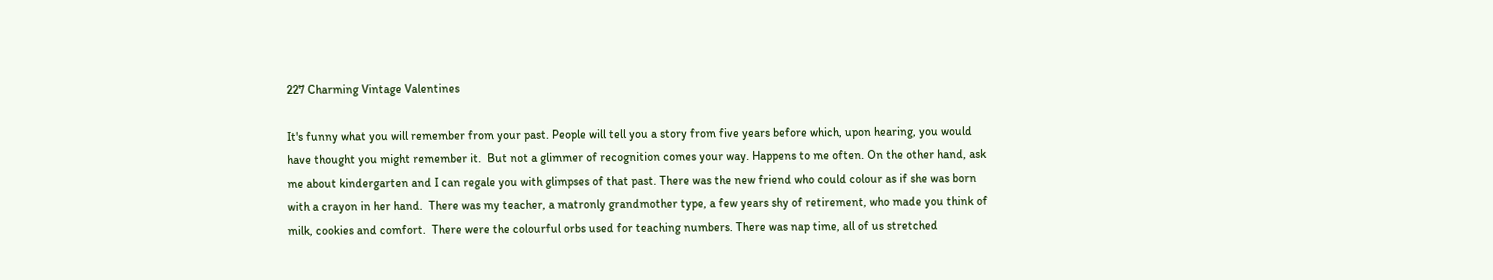227 Charming Vintage Valentines

It's funny what you will remember from your past. People will tell you a story from five years before which, upon hearing, you would have thought you might remember it.  But not a glimmer of recognition comes your way. Happens to me often. On the other hand, ask me about kindergarten and I can regale you with glimpses of that past. There was the new friend who could colour as if she was born with a crayon in her hand.  There was my teacher, a matronly grandmother type, a few years shy of retirement, who made you think of milk, cookies and comfort.  There were the colourful orbs used for teaching numbers. There was nap time, all of us stretched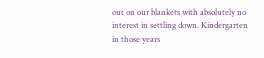out on our blankets with absolutely no interest in settling down. Kindergarten in those years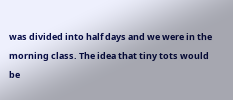was divided into half days and we were in the morning class. The idea that tiny tots would be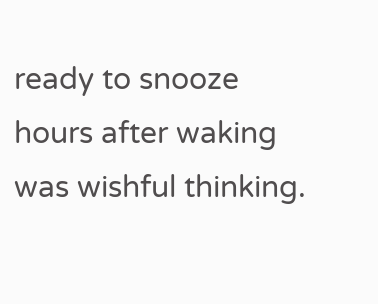ready to snooze hours after waking was wishful thinking.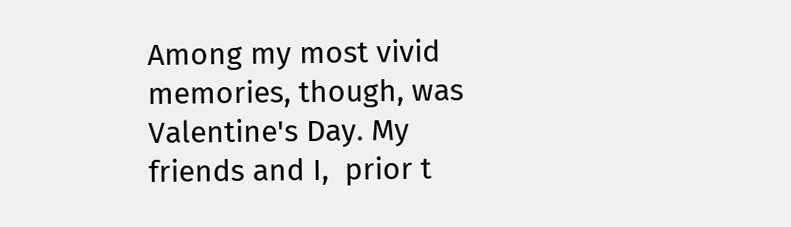Among my most vivid memories, though, was Valentine's Day. My friends and I,  prior t